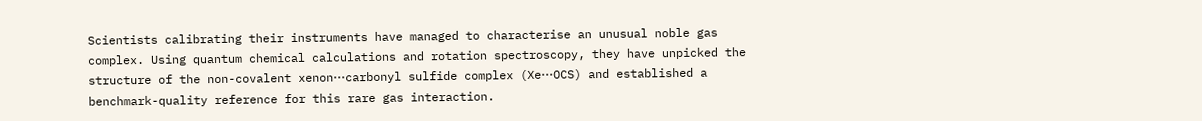Scientists calibrating their instruments have managed to characterise an unusual noble gas complex. Using quantum chemical calculations and rotation spectroscopy, they have unpicked the structure of the non-covalent xenon⋯carbonyl sulfide complex (Xe⋯OCS) and established a benchmark-quality reference for this rare gas interaction.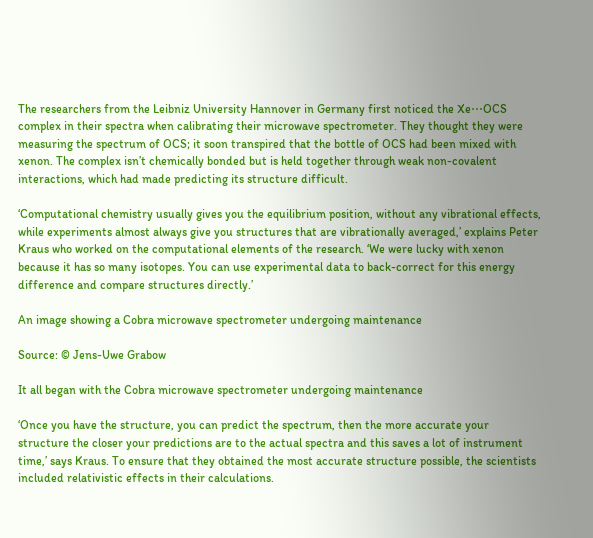The researchers from the Leibniz University Hannover in Germany first noticed the Xe⋯OCS complex in their spectra when calibrating their microwave spectrometer. They thought they were measuring the spectrum of OCS; it soon transpired that the bottle of OCS had been mixed with xenon. The complex isn’t chemically bonded but is held together through weak non-covalent interactions, which had made predicting its structure difficult.

‘Computational chemistry usually gives you the equilibrium position, without any vibrational effects, while experiments almost always give you structures that are vibrationally averaged,’ explains Peter Kraus who worked on the computational elements of the research. ‘We were lucky with xenon because it has so many isotopes. You can use experimental data to back-correct for this energy difference and compare structures directly.’

An image showing a Cobra microwave spectrometer undergoing maintenance

Source: © Jens-Uwe Grabow

It all began with the Cobra microwave spectrometer undergoing maintenance

‘Once you have the structure, you can predict the spectrum, then the more accurate your structure the closer your predictions are to the actual spectra and this saves a lot of instrument time,’ says Kraus. To ensure that they obtained the most accurate structure possible, the scientists included relativistic effects in their calculations.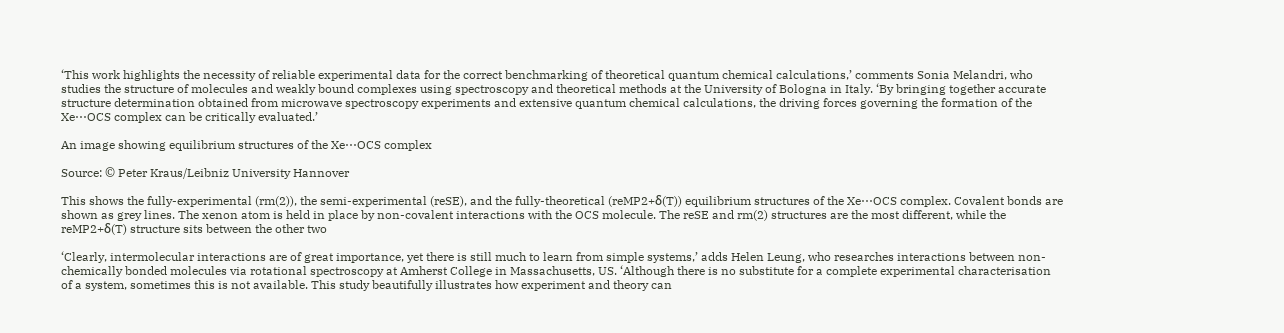‘This work highlights the necessity of reliable experimental data for the correct benchmarking of theoretical quantum chemical calculations,’ comments Sonia Melandri, who studies the structure of molecules and weakly bound complexes using spectroscopy and theoretical methods at the University of Bologna in Italy. ‘By bringing together accurate structure determination obtained from microwave spectroscopy experiments and extensive quantum chemical calculations, the driving forces governing the formation of the Xe⋯OCS complex can be critically evaluated.’

An image showing equilibrium structures of the Xe⋯OCS complex

Source: © Peter Kraus/Leibniz University Hannover

This shows the fully-experimental (rm(2)), the semi-experimental (reSE), and the fully-theoretical (reMP2+δ(T)) equilibrium structures of the Xe⋯OCS complex. Covalent bonds are shown as grey lines. The xenon atom is held in place by non-covalent interactions with the OCS molecule. The reSE and rm(2) structures are the most different, while the reMP2+δ(T) structure sits between the other two

‘Clearly, intermolecular interactions are of great importance, yet there is still much to learn from simple systems,’ adds Helen Leung, who researches interactions between non-chemically bonded molecules via rotational spectroscopy at Amherst College in Massachusetts, US. ‘Although there is no substitute for a complete experimental characterisation of a system, sometimes this is not available. This study beautifully illustrates how experiment and theory can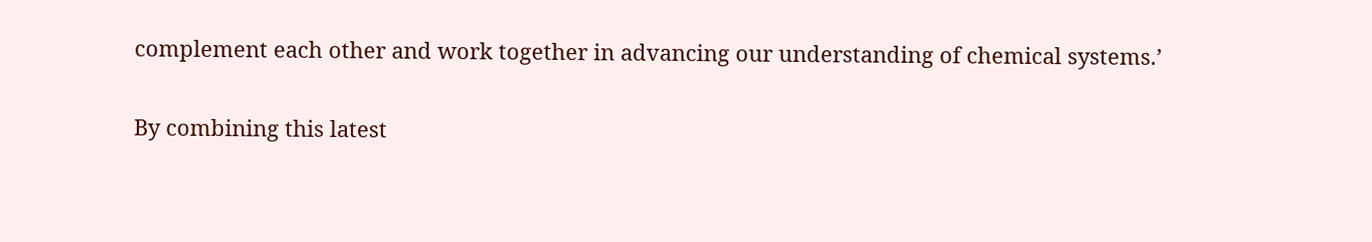complement each other and work together in advancing our understanding of chemical systems.’

By combining this latest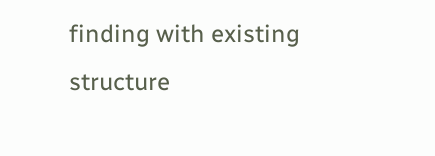finding with existing structure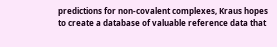predictions for non-covalent complexes, Kraus hopes to create a database of valuable reference data that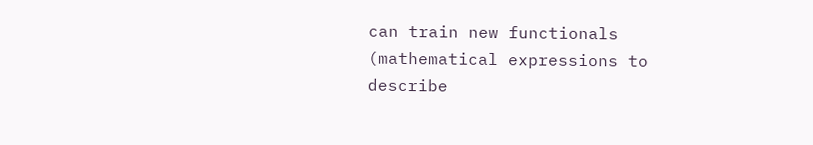can train new functionals (mathematical expressions to describe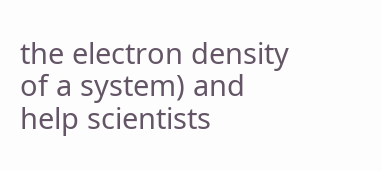the electron density of a system) and help scientists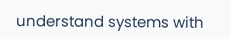understand systems with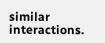similar interactions.